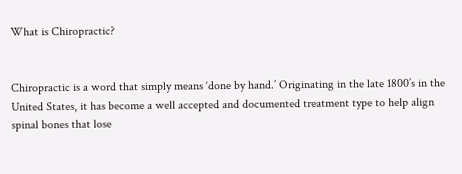What is Chiropractic?


Chiropractic is a word that simply means ‘done by hand.’ Originating in the late 1800’s in the United States, it has become a well accepted and documented treatment type to help align spinal bones that lose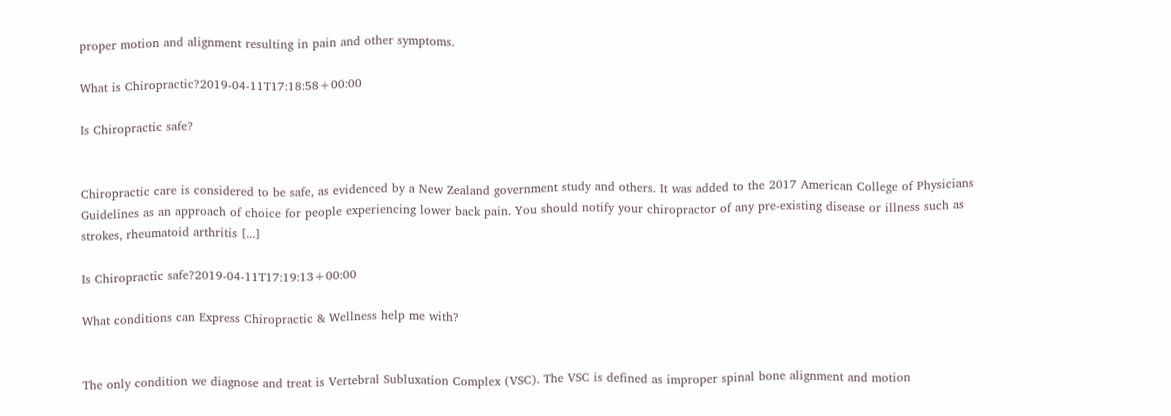proper motion and alignment resulting in pain and other symptoms.

What is Chiropractic?2019-04-11T17:18:58+00:00

Is Chiropractic safe?


Chiropractic care is considered to be safe, as evidenced by a New Zealand government study and others. It was added to the 2017 American College of Physicians Guidelines as an approach of choice for people experiencing lower back pain. You should notify your chiropractor of any pre-existing disease or illness such as strokes, rheumatoid arthritis [...]

Is Chiropractic safe?2019-04-11T17:19:13+00:00

What conditions can Express Chiropractic & Wellness help me with?


The only condition we diagnose and treat is Vertebral Subluxation Complex (VSC). The VSC is defined as improper spinal bone alignment and motion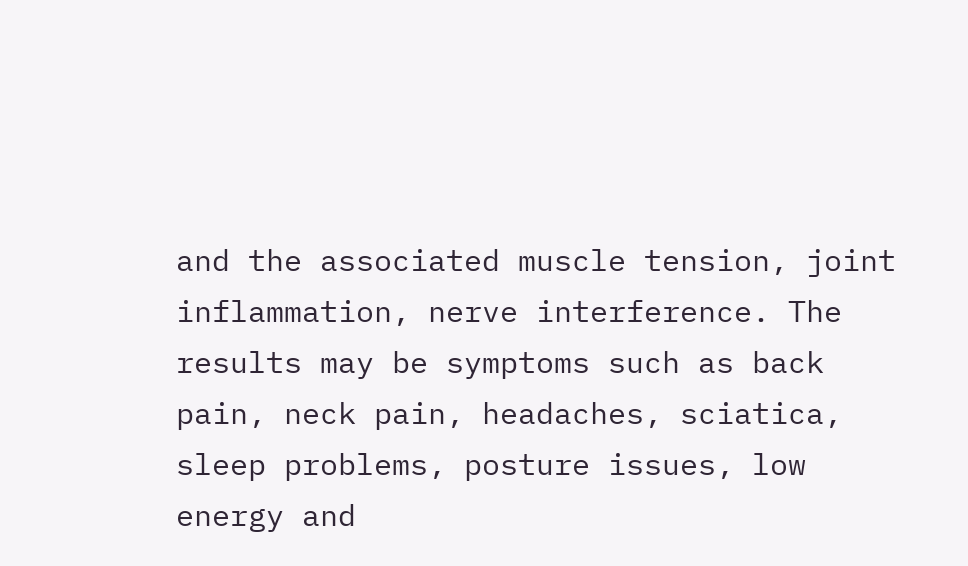and the associated muscle tension, joint inflammation, nerve interference. The results may be symptoms such as back pain, neck pain, headaches, sciatica, sleep problems, posture issues, low energy and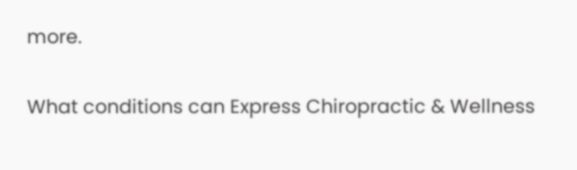more.

What conditions can Express Chiropractic & Wellness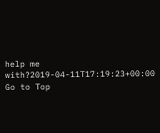help me with?2019-04-11T17:19:23+00:00
Go to Top